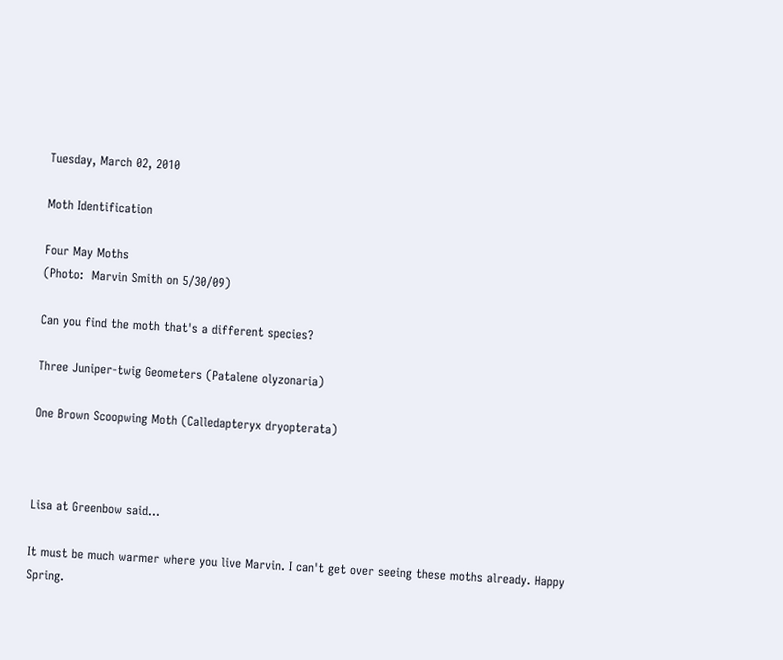Tuesday, March 02, 2010

Moth Identification

Four May Moths
(Photo:  Marvin Smith on 5/30/09)

Can you find the moth that's a different species?

Three Juniper-twig Geometers (Patalene olyzonaria)

One Brown Scoopwing Moth (Calledapteryx dryopterata)



Lisa at Greenbow said...

It must be much warmer where you live Marvin. I can't get over seeing these moths already. Happy Spring.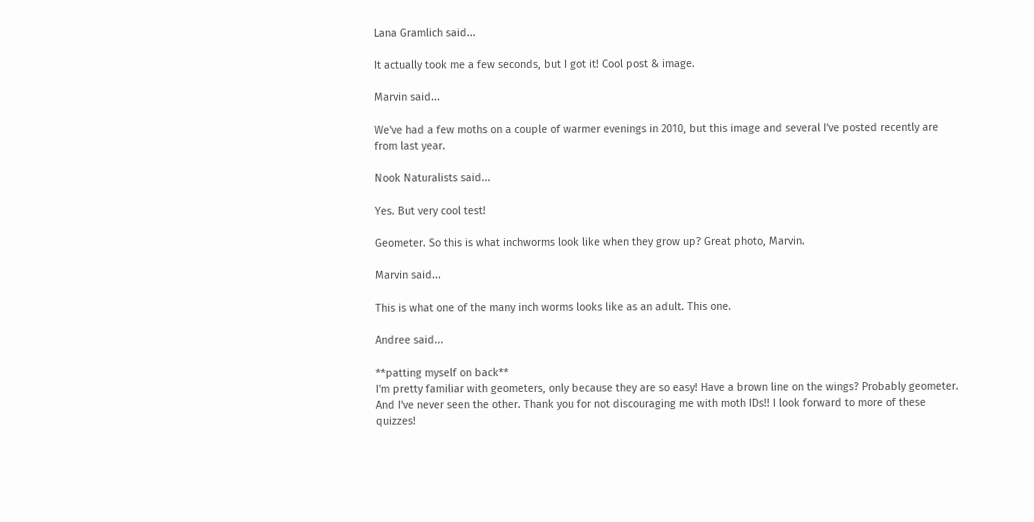Lana Gramlich said...

It actually took me a few seconds, but I got it! Cool post & image.

Marvin said...

We've had a few moths on a couple of warmer evenings in 2010, but this image and several I've posted recently are from last year.

Nook Naturalists said...

Yes. But very cool test!

Geometer. So this is what inchworms look like when they grow up? Great photo, Marvin.

Marvin said...

This is what one of the many inch worms looks like as an adult. This one.

Andree said...

**patting myself on back**
I'm pretty familiar with geometers, only because they are so easy! Have a brown line on the wings? Probably geometer. And I've never seen the other. Thank you for not discouraging me with moth IDs!! I look forward to more of these quizzes!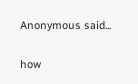Anonymous said...

how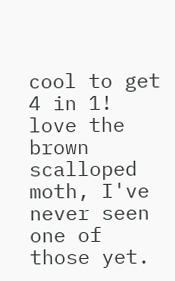cool to get 4 in 1! love the brown scalloped moth, I've never seen one of those yet.